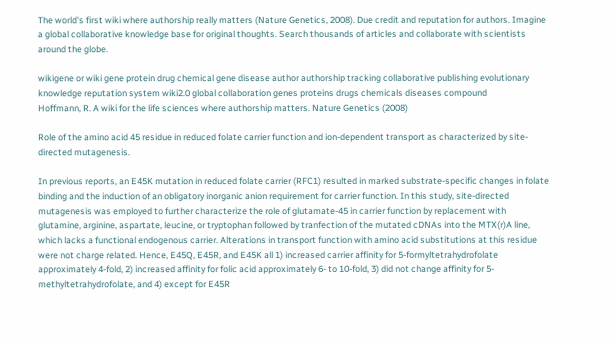The world's first wiki where authorship really matters (Nature Genetics, 2008). Due credit and reputation for authors. Imagine a global collaborative knowledge base for original thoughts. Search thousands of articles and collaborate with scientists around the globe.

wikigene or wiki gene protein drug chemical gene disease author authorship tracking collaborative publishing evolutionary knowledge reputation system wiki2.0 global collaboration genes proteins drugs chemicals diseases compound
Hoffmann, R. A wiki for the life sciences where authorship matters. Nature Genetics (2008)

Role of the amino acid 45 residue in reduced folate carrier function and ion-dependent transport as characterized by site-directed mutagenesis.

In previous reports, an E45K mutation in reduced folate carrier (RFC1) resulted in marked substrate-specific changes in folate binding and the induction of an obligatory inorganic anion requirement for carrier function. In this study, site-directed mutagenesis was employed to further characterize the role of glutamate-45 in carrier function by replacement with glutamine, arginine, aspartate, leucine, or tryptophan followed by tranfection of the mutated cDNAs into the MTX(r)A line, which lacks a functional endogenous carrier. Alterations in transport function with amino acid substitutions at this residue were not charge related. Hence, E45Q, E45R, and E45K all 1) increased carrier affinity for 5-formyltetrahydrofolate approximately 4-fold, 2) increased affinity for folic acid approximately 6- to 10-fold, 3) did not change affinity for 5-methyltetrahydrofolate, and 4) except for E45R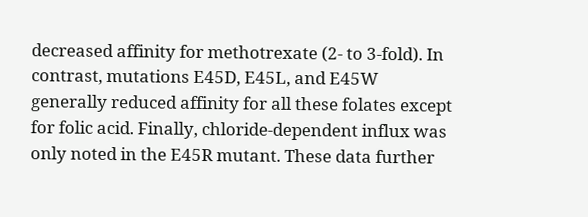decreased affinity for methotrexate (2- to 3-fold). In contrast, mutations E45D, E45L, and E45W generally reduced affinity for all these folates except for folic acid. Finally, chloride-dependent influx was only noted in the E45R mutant. These data further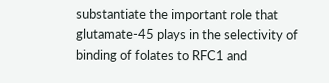substantiate the important role that glutamate-45 plays in the selectivity of binding of folates to RFC1 and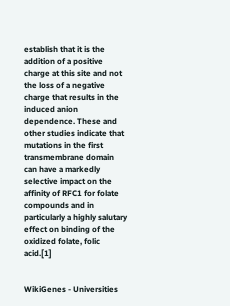establish that it is the addition of a positive charge at this site and not the loss of a negative charge that results in the induced anion dependence. These and other studies indicate that mutations in the first transmembrane domain can have a markedly selective impact on the affinity of RFC1 for folate compounds and in particularly a highly salutary effect on binding of the oxidized folate, folic acid.[1]


WikiGenes - Universities